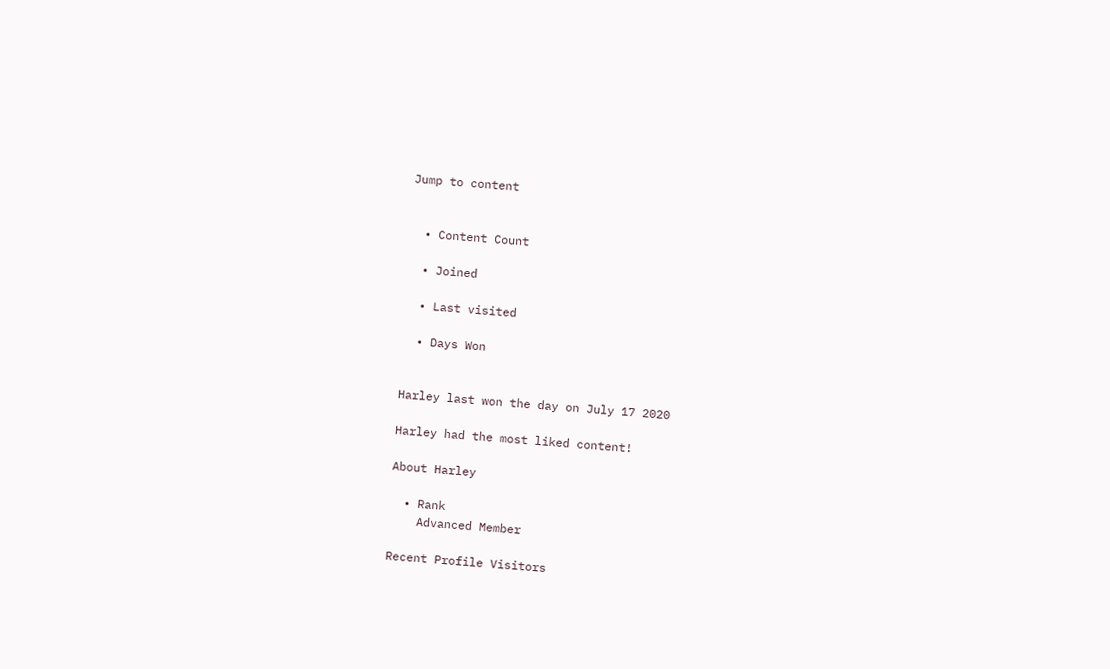Jump to content


  • Content Count

  • Joined

  • Last visited

  • Days Won


Harley last won the day on July 17 2020

Harley had the most liked content!

About Harley

  • Rank
    Advanced Member

Recent Profile Visitors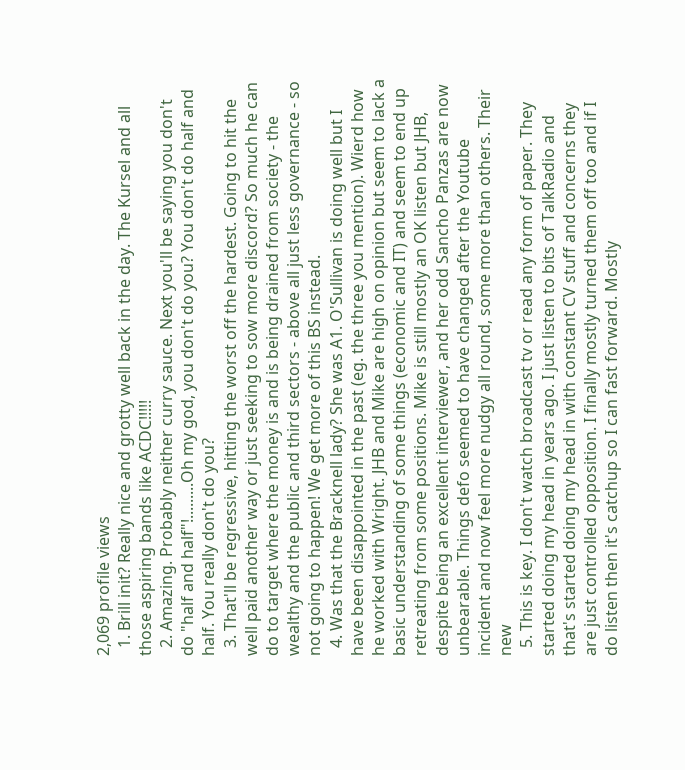2,069 profile views
  1. Brill init? Really nice and grotty well back in the day. The Kursel and all those aspiring bands like ACDC!!!!!
  2. Amazing. Probably neither curry sauce. Next you'll be saying you don't do "half and half"!.........Oh my god, you don't do you? You don't do half and half. You really don't do you?
  3. That'll be regressive, hitting the worst off the hardest. Going to hit the well paid another way or just seeking to sow more discord? So much he can do to target where the money is and is being drained from society - the wealthy and the public and third sectors - above all just less governance - so not going to happen! We get more of this BS instead.
  4. Was that the Bracknell lady? She was A1. O'Sullivan is doing well but I have been disappointed in the past (eg. the three you mention). Wierd how he worked with Wright. JHB and Mike are high on opinion but seem to lack a basic understanding of some things (economic and IT) and seem to end up retreating from some positions. Mike is still mostly an OK listen but JHB, despite being an excellent interviewer, and her odd Sancho Panzas are now unbearable. Things defo seemed to have changed after the Youtube incident and now feel more nudgy all round, some more than others. Their new
  5. This is key. I don't watch broadcast tv or read any form of paper. They started doing my head in years ago. I just listen to bits of TalkRadio and that's started doing my head in with constant CV stuff and concerns they are just controlled opposition. I finally mostly turned them off too and if I do listen then it's catchup so I can fast forward. Mostly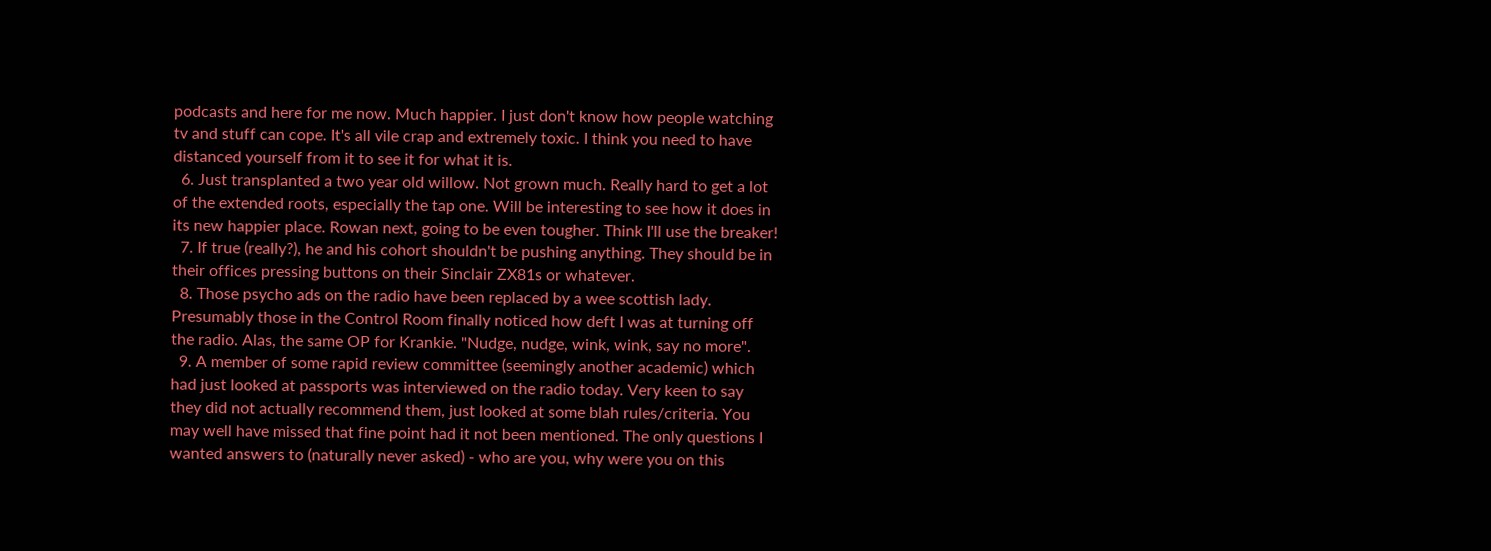podcasts and here for me now. Much happier. I just don't know how people watching tv and stuff can cope. It's all vile crap and extremely toxic. I think you need to have distanced yourself from it to see it for what it is.
  6. Just transplanted a two year old willow. Not grown much. Really hard to get a lot of the extended roots, especially the tap one. Will be interesting to see how it does in its new happier place. Rowan next, going to be even tougher. Think I'll use the breaker!
  7. If true (really?), he and his cohort shouldn't be pushing anything. They should be in their offices pressing buttons on their Sinclair ZX81s or whatever.
  8. Those psycho ads on the radio have been replaced by a wee scottish lady. Presumably those in the Control Room finally noticed how deft I was at turning off the radio. Alas, the same OP for Krankie. "Nudge, nudge, wink, wink, say no more".
  9. A member of some rapid review committee (seemingly another academic) which had just looked at passports was interviewed on the radio today. Very keen to say they did not actually recommend them, just looked at some blah rules/criteria. You may well have missed that fine point had it not been mentioned. The only questions I wanted answers to (naturally never asked) - who are you, why were you on this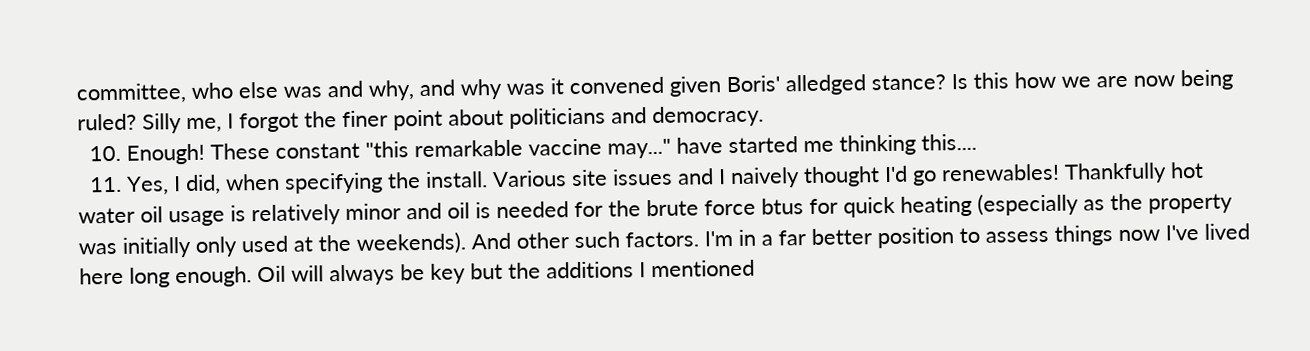committee, who else was and why, and why was it convened given Boris' alledged stance? Is this how we are now being ruled? Silly me, I forgot the finer point about politicians and democracy.
  10. Enough! These constant "this remarkable vaccine may..." have started me thinking this....
  11. Yes, I did, when specifying the install. Various site issues and I naively thought I'd go renewables! Thankfully hot water oil usage is relatively minor and oil is needed for the brute force btus for quick heating (especially as the property was initially only used at the weekends). And other such factors. I'm in a far better position to assess things now I've lived here long enough. Oil will always be key but the additions I mentioned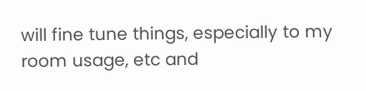will fine tune things, especially to my room usage, etc and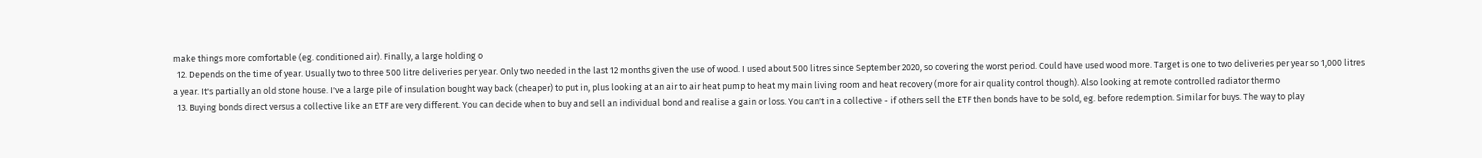make things more comfortable (eg. conditioned air). Finally, a large holding o
  12. Depends on the time of year. Usually two to three 500 litre deliveries per year. Only two needed in the last 12 months given the use of wood. I used about 500 litres since September 2020, so covering the worst period. Could have used wood more. Target is one to two deliveries per year so 1,000 litres a year. It's partially an old stone house. I've a large pile of insulation bought way back (cheaper) to put in, plus looking at an air to air heat pump to heat my main living room and heat recovery (more for air quality control though). Also looking at remote controlled radiator thermo
  13. Buying bonds direct versus a collective like an ETF are very different. You can decide when to buy and sell an individual bond and realise a gain or loss. You can't in a collective - if others sell the ETF then bonds have to be sold, eg. before redemption. Similar for buys. The way to play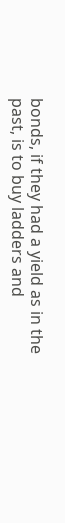bonds, if they had a yield as in the past, is to buy ladders and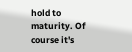hold to maturity. Of course it's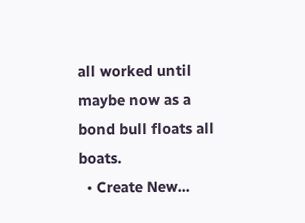all worked until maybe now as a bond bull floats all boats.
  • Create New...